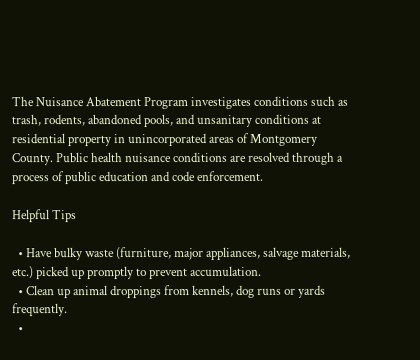The Nuisance Abatement Program investigates conditions such as trash, rodents, abandoned pools, and unsanitary conditions at residential property in unincorporated areas of Montgomery County. Public health nuisance conditions are resolved through a process of public education and code enforcement.

Helpful Tips

  • Have bulky waste (furniture, major appliances, salvage materials, etc.) picked up promptly to prevent accumulation.
  • Clean up animal droppings from kennels, dog runs or yards frequently.
  •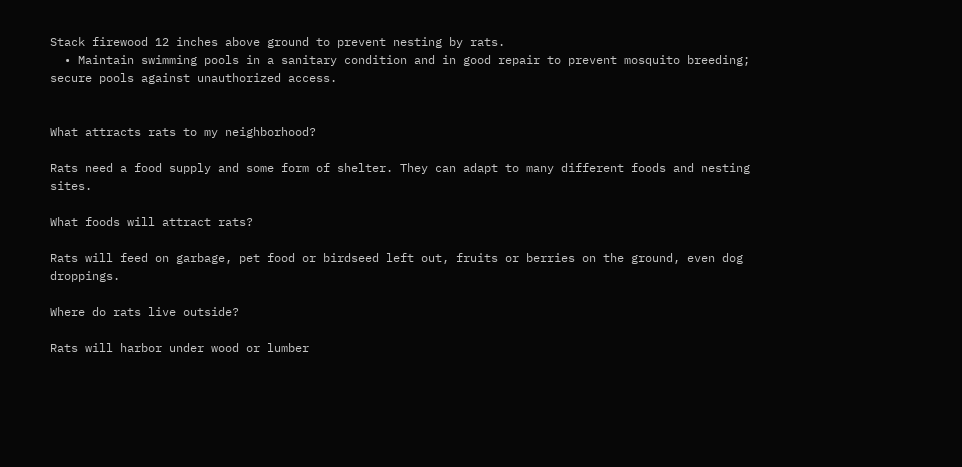Stack firewood 12 inches above ground to prevent nesting by rats.
  • Maintain swimming pools in a sanitary condition and in good repair to prevent mosquito breeding; secure pools against unauthorized access.


What attracts rats to my neighborhood?

Rats need a food supply and some form of shelter. They can adapt to many different foods and nesting sites.

What foods will attract rats?

Rats will feed on garbage, pet food or birdseed left out, fruits or berries on the ground, even dog droppings.

Where do rats live outside?

Rats will harbor under wood or lumber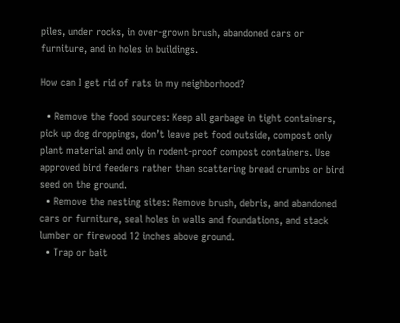piles, under rocks, in over-grown brush, abandoned cars or furniture, and in holes in buildings.

How can I get rid of rats in my neighborhood?

  • Remove the food sources: Keep all garbage in tight containers, pick up dog droppings, don’t leave pet food outside, compost only plant material and only in rodent-proof compost containers. Use approved bird feeders rather than scattering bread crumbs or bird seed on the ground.
  • Remove the nesting sites: Remove brush, debris, and abandoned cars or furniture, seal holes in walls and foundations, and stack lumber or firewood 12 inches above ground.
  • Trap or bait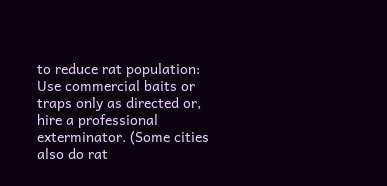to reduce rat population: Use commercial baits or traps only as directed or, hire a professional exterminator. (Some cities also do rat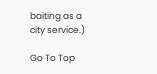baiting as a city service.)

Go To Top